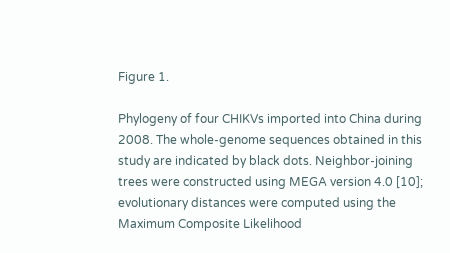Figure 1.

Phylogeny of four CHIKVs imported into China during 2008. The whole-genome sequences obtained in this study are indicated by black dots. Neighbor-joining trees were constructed using MEGA version 4.0 [10]; evolutionary distances were computed using the Maximum Composite Likelihood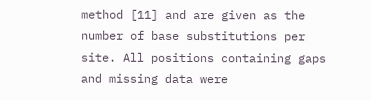method [11] and are given as the number of base substitutions per site. All positions containing gaps and missing data were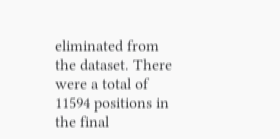eliminated from the dataset. There were a total of 11594 positions in the final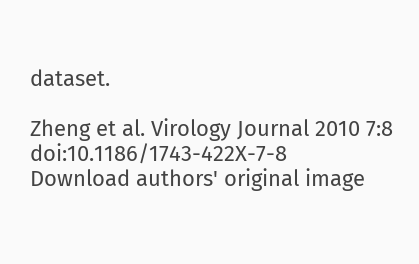dataset.

Zheng et al. Virology Journal 2010 7:8   doi:10.1186/1743-422X-7-8
Download authors' original image